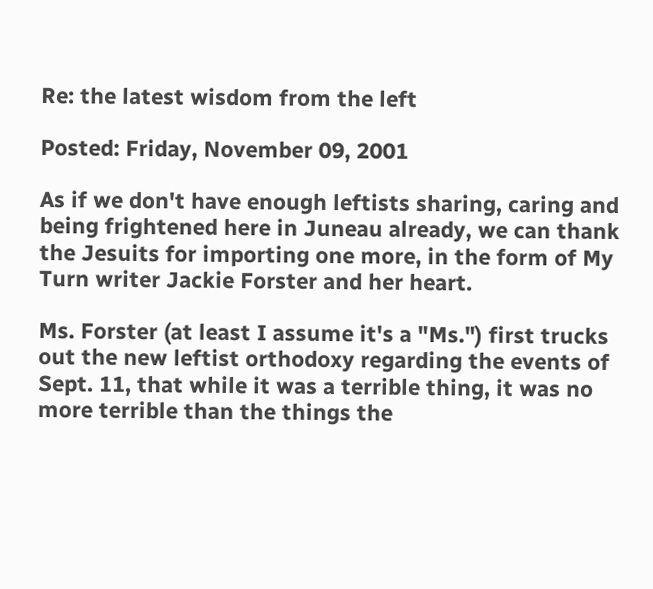Re: the latest wisdom from the left

Posted: Friday, November 09, 2001

As if we don't have enough leftists sharing, caring and being frightened here in Juneau already, we can thank the Jesuits for importing one more, in the form of My Turn writer Jackie Forster and her heart.

Ms. Forster (at least I assume it's a "Ms.") first trucks out the new leftist orthodoxy regarding the events of Sept. 11, that while it was a terrible thing, it was no more terrible than the things the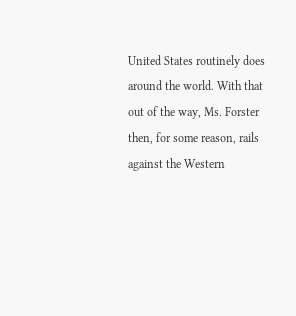United States routinely does around the world. With that out of the way, Ms. Forster then, for some reason, rails against the Western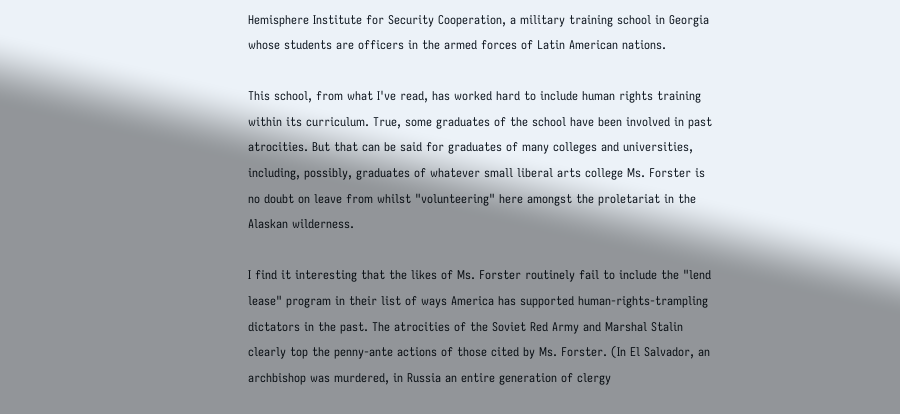Hemisphere Institute for Security Cooperation, a military training school in Georgia whose students are officers in the armed forces of Latin American nations.

This school, from what I've read, has worked hard to include human rights training within its curriculum. True, some graduates of the school have been involved in past atrocities. But that can be said for graduates of many colleges and universities, including, possibly, graduates of whatever small liberal arts college Ms. Forster is no doubt on leave from whilst "volunteering" here amongst the proletariat in the Alaskan wilderness.

I find it interesting that the likes of Ms. Forster routinely fail to include the "lend lease" program in their list of ways America has supported human-rights-trampling dictators in the past. The atrocities of the Soviet Red Army and Marshal Stalin clearly top the penny-ante actions of those cited by Ms. Forster. (In El Salvador, an archbishop was murdered, in Russia an entire generation of clergy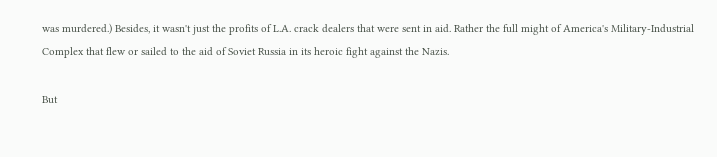was murdered.) Besides, it wasn't just the profits of L.A. crack dealers that were sent in aid. Rather the full might of America's Military-Industrial Complex that flew or sailed to the aid of Soviet Russia in its heroic fight against the Nazis.

But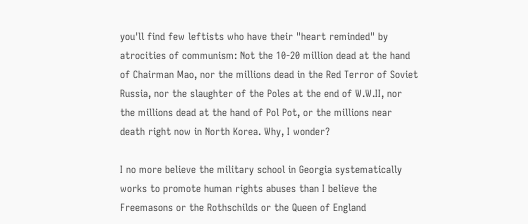you'll find few leftists who have their "heart reminded" by atrocities of communism: Not the 10-20 million dead at the hand of Chairman Mao, nor the millions dead in the Red Terror of Soviet Russia, nor the slaughter of the Poles at the end of W.W.II, nor the millions dead at the hand of Pol Pot, or the millions near death right now in North Korea. Why, I wonder?

I no more believe the military school in Georgia systematically works to promote human rights abuses than I believe the Freemasons or the Rothschilds or the Queen of England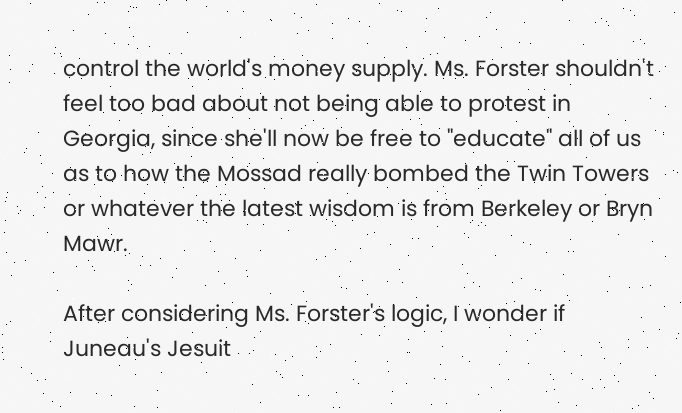control the world's money supply. Ms. Forster shouldn't feel too bad about not being able to protest in Georgia, since she'll now be free to "educate" all of us as to how the Mossad really bombed the Twin Towers or whatever the latest wisdom is from Berkeley or Bryn Mawr.

After considering Ms. Forster's logic, I wonder if Juneau's Jesuit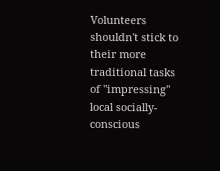Volunteers shouldn't stick to their more traditional tasks of "impressing" local socially-conscious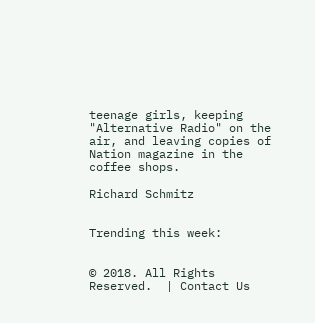teenage girls, keeping "Alternative Radio" on the air, and leaving copies of Nation magazine in the coffee shops.

Richard Schmitz


Trending this week:


© 2018. All Rights Reserved.  | Contact Us